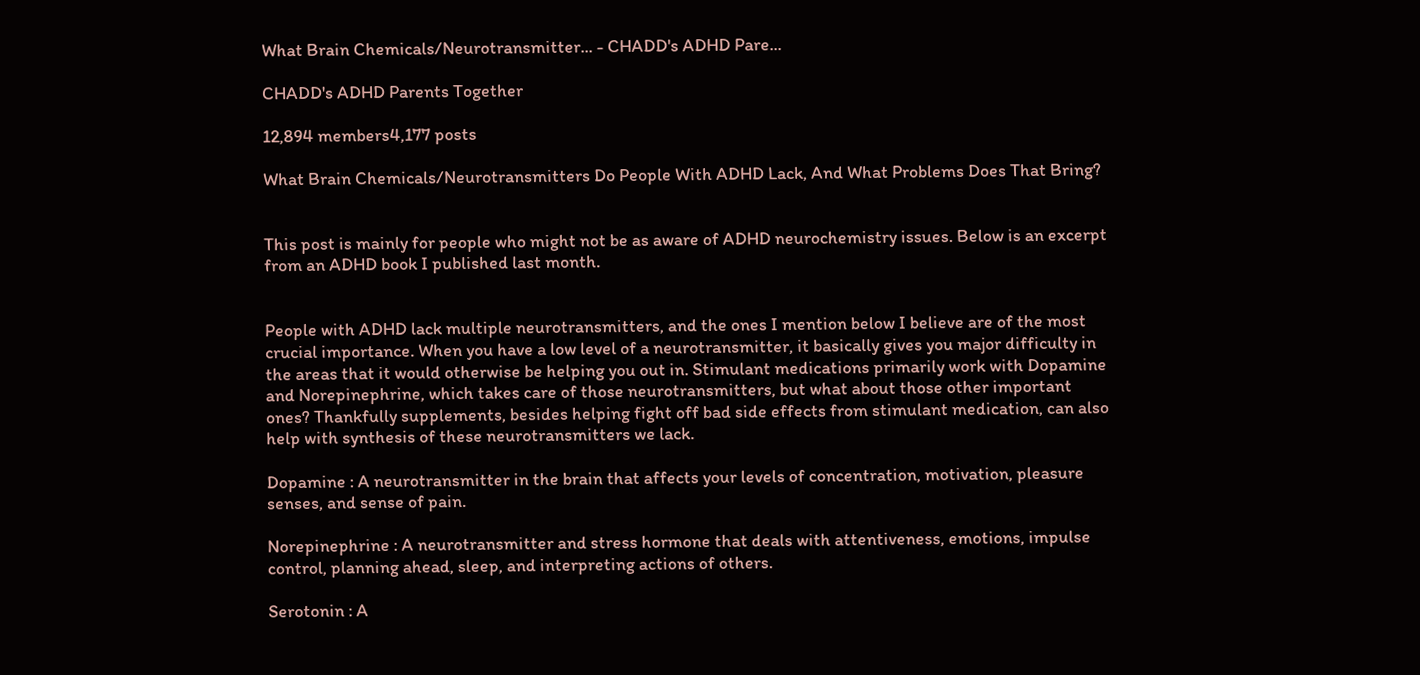What Brain Chemicals/Neurotransmitter... - CHADD's ADHD Pare...

CHADD's ADHD Parents Together

12,894 members4,177 posts

What Brain Chemicals/Neurotransmitters Do People With ADHD Lack, And What Problems Does That Bring?


This post is mainly for people who might not be as aware of ADHD neurochemistry issues. Below is an excerpt from an ADHD book I published last month.


People with ADHD lack multiple neurotransmitters, and the ones I mention below I believe are of the most crucial importance. When you have a low level of a neurotransmitter, it basically gives you major difficulty in the areas that it would otherwise be helping you out in. Stimulant medications primarily work with Dopamine and Norepinephrine, which takes care of those neurotransmitters, but what about those other important ones? Thankfully supplements, besides helping fight off bad side effects from stimulant medication, can also help with synthesis of these neurotransmitters we lack.

Dopamine : A neurotransmitter in the brain that affects your levels of concentration, motivation, pleasure senses, and sense of pain.

Norepinephrine : A neurotransmitter and stress hormone that deals with attentiveness, emotions, impulse control, planning ahead, sleep, and interpreting actions of others.

Serotonin : A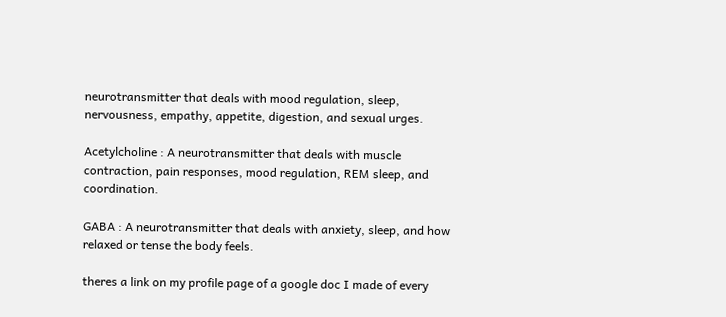neurotransmitter that deals with mood regulation, sleep, nervousness, empathy, appetite, digestion, and sexual urges.

Acetylcholine : A neurotransmitter that deals with muscle contraction, pain responses, mood regulation, REM sleep, and coordination.

GABA : A neurotransmitter that deals with anxiety, sleep, and how relaxed or tense the body feels.

theres a link on my profile page of a google doc I made of every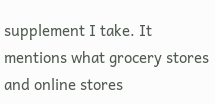supplement I take. It mentions what grocery stores and online stores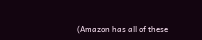(Amazon has all of these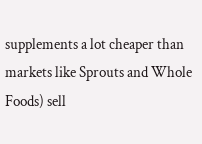supplements a lot cheaper than markets like Sprouts and Whole Foods) sell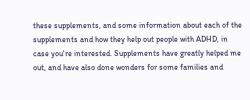these supplements, and some information about each of the supplements and how they help out people with ADHD, in case you're interested. Supplements have greatly helped me out, and have also done wonders for some families and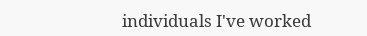individuals I've worked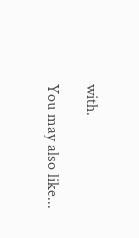with.

You may also like...